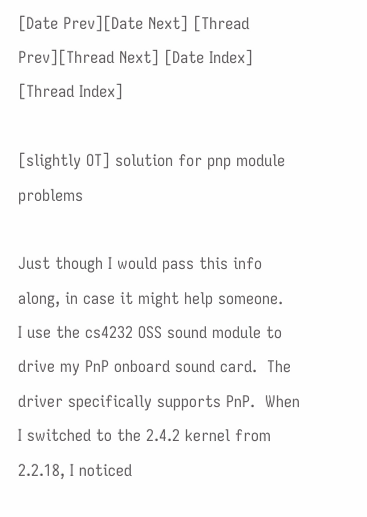[Date Prev][Date Next] [Thread Prev][Thread Next] [Date Index] [Thread Index]

[slightly OT] solution for pnp module problems

Just though I would pass this info along, in case it might help someone.
I use the cs4232 OSS sound module to drive my PnP onboard sound card.  The
driver specifically supports PnP.  When I switched to the 2.4.2 kernel from
2.2.18, I noticed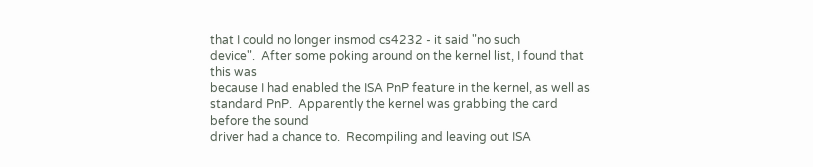that I could no longer insmod cs4232 - it said "no such
device".  After some poking around on the kernel list, I found that this was
because I had enabled the ISA PnP feature in the kernel, as well as
standard PnP.  Apparently the kernel was grabbing the card before the sound
driver had a chance to.  Recompiling and leaving out ISA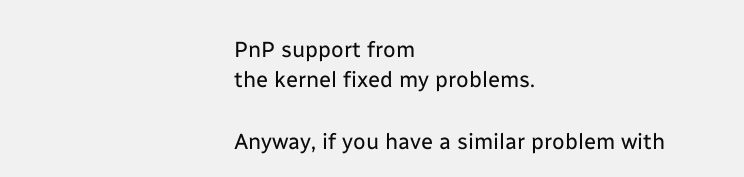PnP support from
the kernel fixed my problems.

Anyway, if you have a similar problem with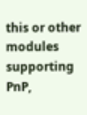this or other modules supporting
PnP,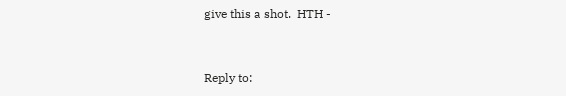give this a shot.  HTH -


Reply to: